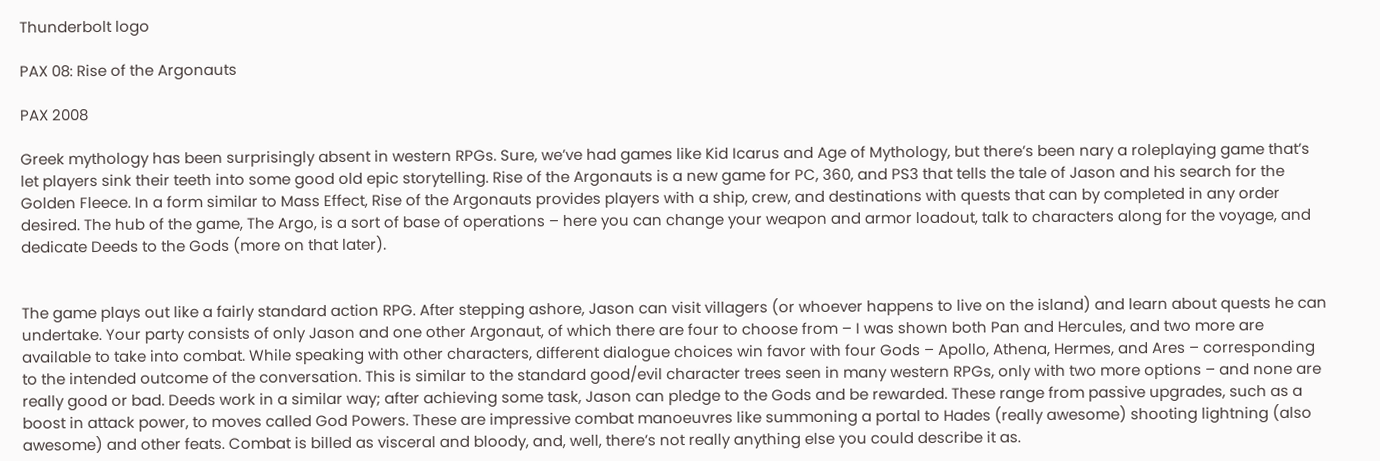Thunderbolt logo

PAX 08: Rise of the Argonauts

PAX 2008

Greek mythology has been surprisingly absent in western RPGs. Sure, we’ve had games like Kid Icarus and Age of Mythology, but there’s been nary a roleplaying game that’s let players sink their teeth into some good old epic storytelling. Rise of the Argonauts is a new game for PC, 360, and PS3 that tells the tale of Jason and his search for the Golden Fleece. In a form similar to Mass Effect, Rise of the Argonauts provides players with a ship, crew, and destinations with quests that can by completed in any order desired. The hub of the game, The Argo, is a sort of base of operations – here you can change your weapon and armor loadout, talk to characters along for the voyage, and dedicate Deeds to the Gods (more on that later).


The game plays out like a fairly standard action RPG. After stepping ashore, Jason can visit villagers (or whoever happens to live on the island) and learn about quests he can undertake. Your party consists of only Jason and one other Argonaut, of which there are four to choose from – I was shown both Pan and Hercules, and two more are available to take into combat. While speaking with other characters, different dialogue choices win favor with four Gods – Apollo, Athena, Hermes, and Ares – corresponding to the intended outcome of the conversation. This is similar to the standard good/evil character trees seen in many western RPGs, only with two more options – and none are really good or bad. Deeds work in a similar way; after achieving some task, Jason can pledge to the Gods and be rewarded. These range from passive upgrades, such as a boost in attack power, to moves called God Powers. These are impressive combat manoeuvres like summoning a portal to Hades (really awesome) shooting lightning (also awesome) and other feats. Combat is billed as visceral and bloody, and, well, there’s not really anything else you could describe it as.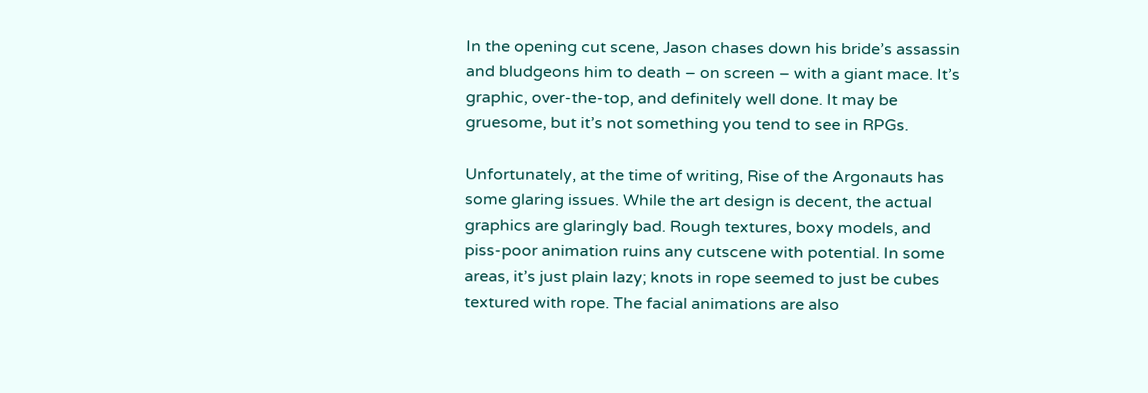In the opening cut scene, Jason chases down his bride’s assassin and bludgeons him to death – on screen – with a giant mace. It’s graphic, over-the-top, and definitely well done. It may be gruesome, but it’s not something you tend to see in RPGs.

Unfortunately, at the time of writing, Rise of the Argonauts has some glaring issues. While the art design is decent, the actual graphics are glaringly bad. Rough textures, boxy models, and piss-poor animation ruins any cutscene with potential. In some areas, it’s just plain lazy; knots in rope seemed to just be cubes textured with rope. The facial animations are also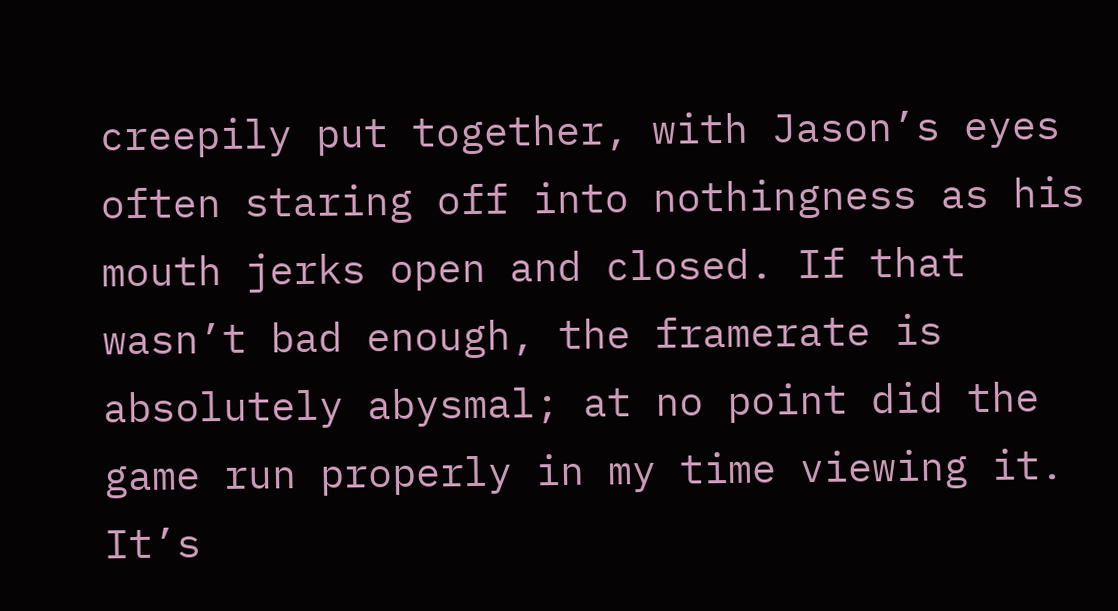creepily put together, with Jason’s eyes often staring off into nothingness as his mouth jerks open and closed. If that wasn’t bad enough, the framerate is absolutely abysmal; at no point did the game run properly in my time viewing it. It’s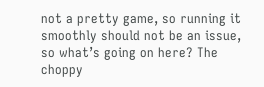not a pretty game, so running it smoothly should not be an issue, so what’s going on here? The choppy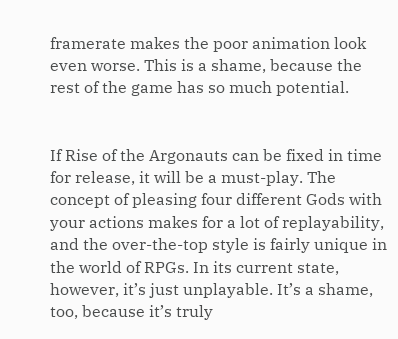framerate makes the poor animation look even worse. This is a shame, because the rest of the game has so much potential.


If Rise of the Argonauts can be fixed in time for release, it will be a must-play. The concept of pleasing four different Gods with your actions makes for a lot of replayability, and the over-the-top style is fairly unique in the world of RPGs. In its current state, however, it’s just unplayable. It’s a shame, too, because it’s truly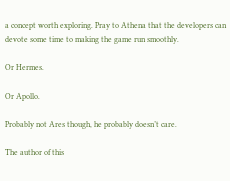a concept worth exploring. Pray to Athena that the developers can devote some time to making the game run smoothly.

Or Hermes.

Or Apollo.

Probably not Ares though, he probably doesn’t care.

The author of this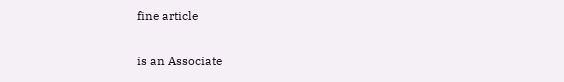fine article

is an Associate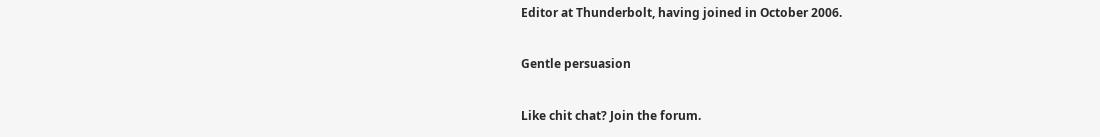Editor at Thunderbolt, having joined in October 2006.

Gentle persuasion

Like chit chat? Join the forum.